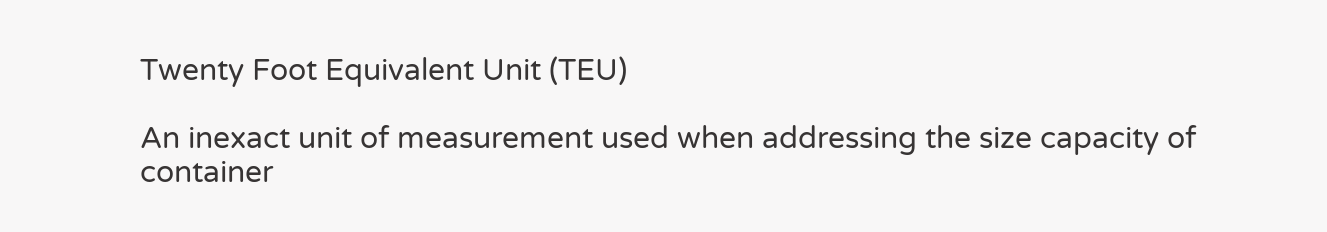Twenty Foot Equivalent Unit (TEU)

An inexact unit of measurement used when addressing the size capacity of container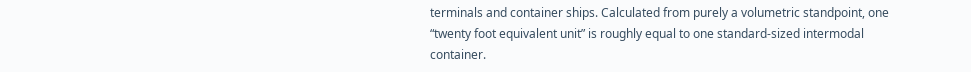terminals and container ships. Calculated from purely a volumetric standpoint, one “twenty foot equivalent unit” is roughly equal to one standard-sized intermodal container.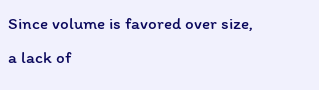Since volume is favored over size, a lack of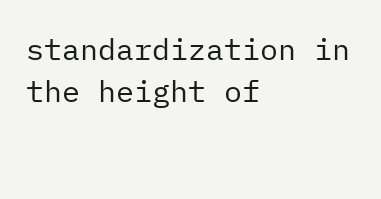standardization in the height of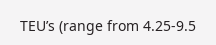TEU’s (range from 4.25-9.5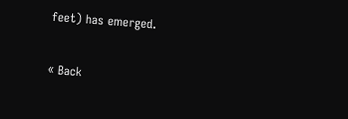feet) has emerged.

« Back